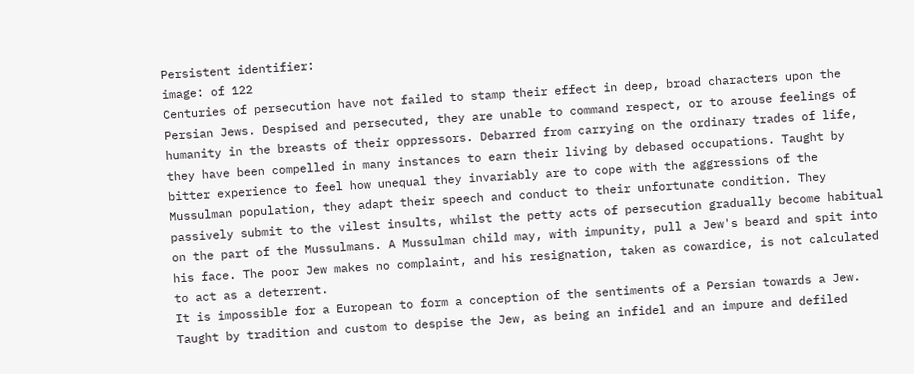Persistent identifier:
image: of 122
Centuries of persecution have not failed to stamp their effect in deep, broad characters upon the Persian Jews. Despised and persecuted, they are unable to command respect, or to arouse feelings of humanity in the breasts of their oppressors. Debarred from carrying on the ordinary trades of life, they have been compelled in many instances to earn their living by debased occupations. Taught by bitter experience to feel how unequal they invariably are to cope with the aggressions of the Mussulman population, they adapt their speech and conduct to their unfortunate condition. They passively submit to the vilest insults, whilst the petty acts of persecution gradually become habitual on the part of the Mussulmans. A Mussulman child may, with impunity, pull a Jew's beard and spit into his face. The poor Jew makes no complaint, and his resignation, taken as cowardice, is not calculated to act as a deterrent.
It is impossible for a European to form a conception of the sentiments of a Persian towards a Jew. Taught by tradition and custom to despise the Jew, as being an infidel and an impure and defiled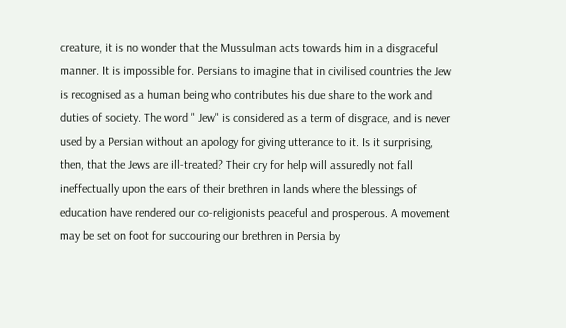creature, it is no wonder that the Mussulman acts towards him in a disgraceful manner. It is impossible for. Persians to imagine that in civilised countries the Jew is recognised as a human being who contributes his due share to the work and duties of society. The word " Jew" is considered as a term of disgrace, and is never used by a Persian without an apology for giving utterance to it. Is it surprising, then, that the Jews are ill-treated? Their cry for help will assuredly not fall ineffectually upon the ears of their brethren in lands where the blessings of education have rendered our co-religionists peaceful and prosperous. A movement may be set on foot for succouring our brethren in Persia by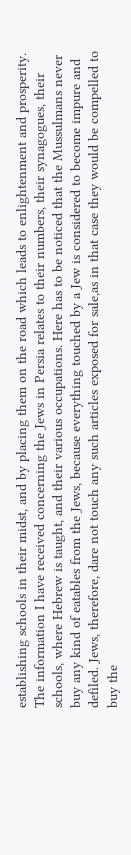establishing schools in their midst, and by placing them on the road which leads to enlightenment and prosperity.
The information I have received concerning the Jews in Persia relates to their numbers, their synagogues, their schools, where Hebrew is taught, and their various occupations. Here has to be noticed that the Mussulmans never buy any kind of eatables from the Jews, because everything touched by a Jew is considered to become impure and defiled. Jews, therefore, dare not touch any such articles exposed for sale,as in that case they would be compelled to buy the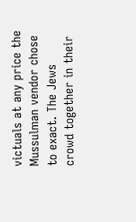victuals at any price the Mussulman vendor chose to exact. The Jews crowd together in their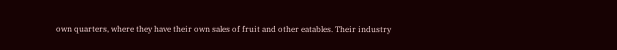own quarters, where they have their own sales of fruit and other eatables. Their industry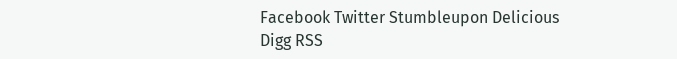Facebook Twitter Stumbleupon Delicious Digg RSS